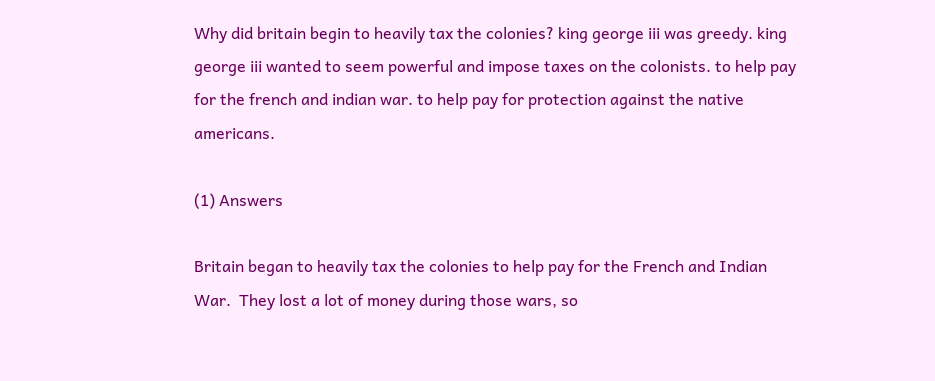Why did britain begin to heavily tax the colonies? king george iii was greedy. king george iii wanted to seem powerful and impose taxes on the colonists. to help pay for the french and indian war. to help pay for protection against the native americans.

(1) Answers

Britain began to heavily tax the colonies to help pay for the French and Indian War.  They lost a lot of money during those wars, so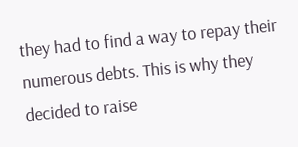they had to find a way to repay their numerous debts. This is why they decided to raise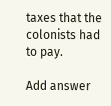taxes that the colonists had to pay.

Add answer